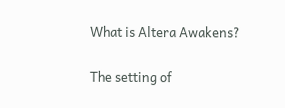What is Altera Awakens?

The setting of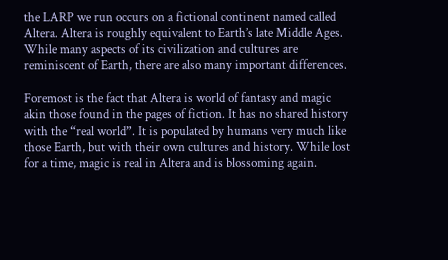the LARP we run occurs on a fictional continent named called Altera. Altera is roughly equivalent to Earth’s late Middle Ages. While many aspects of its civilization and cultures are reminiscent of Earth, there are also many important differences.

Foremost is the fact that Altera is world of fantasy and magic akin those found in the pages of fiction. It has no shared history with the “real world”. It is populated by humans very much like those Earth, but with their own cultures and history. While lost for a time, magic is real in Altera and is blossoming again.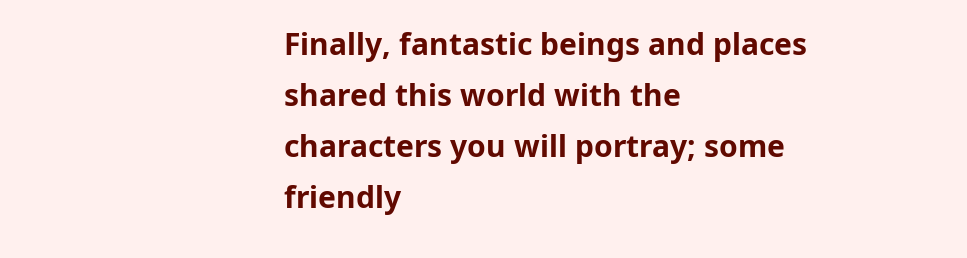Finally, fantastic beings and places shared this world with the characters you will portray; some friendly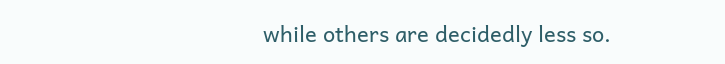while others are decidedly less so.